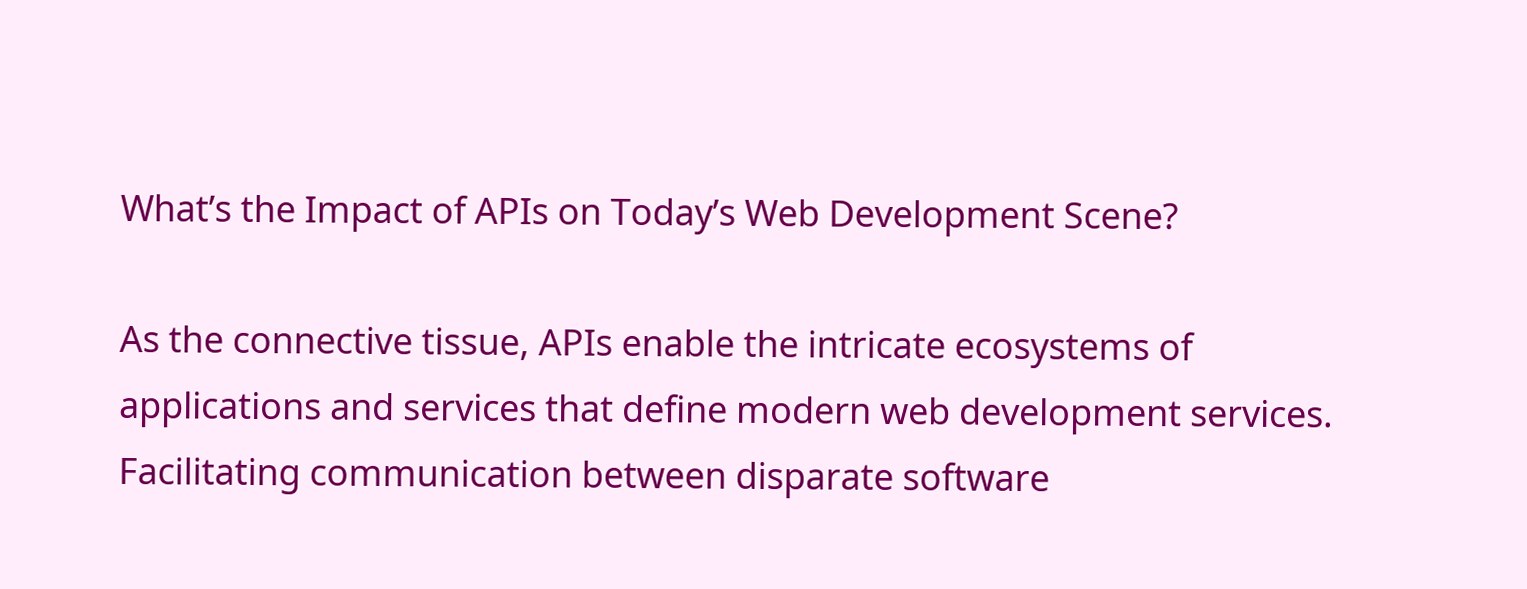What’s the Impact of APIs on Today’s Web Development Scene?

As the connective tissue, APIs enable the intricate ecosystems of applications and services that define modern web development services. Facilitating communication between disparate software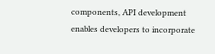components, API development enables developers to incorporate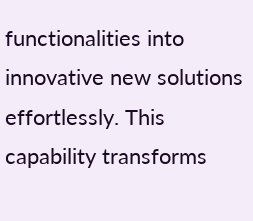functionalities into innovative new solutions effortlessly. This capability transforms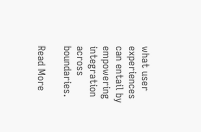what user experiences can entail by empowering integration across boundaries.

Read More